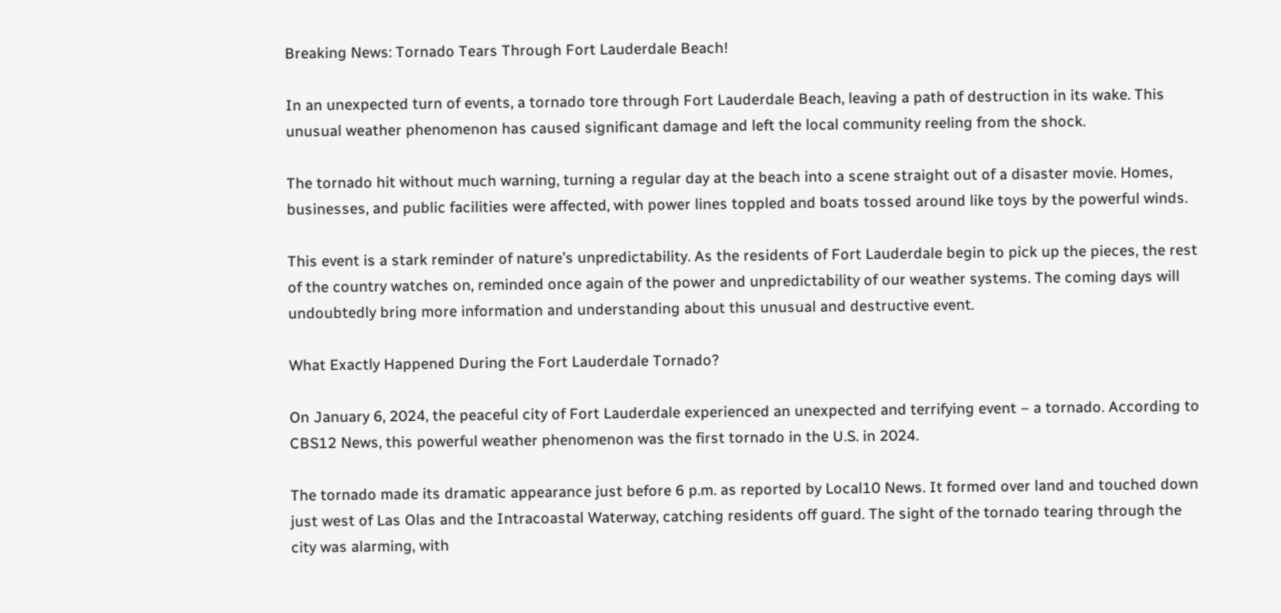Breaking News: Tornado Tears Through Fort Lauderdale Beach!

In an unexpected turn of events, a tornado tore through Fort Lauderdale Beach, leaving a path of destruction in its wake. This unusual weather phenomenon has caused significant damage and left the local community reeling from the shock.

The tornado hit without much warning, turning a regular day at the beach into a scene straight out of a disaster movie. Homes, businesses, and public facilities were affected, with power lines toppled and boats tossed around like toys by the powerful winds.

This event is a stark reminder of nature’s unpredictability. As the residents of Fort Lauderdale begin to pick up the pieces, the rest of the country watches on, reminded once again of the power and unpredictability of our weather systems. The coming days will undoubtedly bring more information and understanding about this unusual and destructive event.

What Exactly Happened During the Fort Lauderdale Tornado?

On January 6, 2024, the peaceful city of Fort Lauderdale experienced an unexpected and terrifying event – a tornado. According to CBS12 News, this powerful weather phenomenon was the first tornado in the U.S. in 2024.

The tornado made its dramatic appearance just before 6 p.m. as reported by Local10 News. It formed over land and touched down just west of Las Olas and the Intracoastal Waterway, catching residents off guard. The sight of the tornado tearing through the city was alarming, with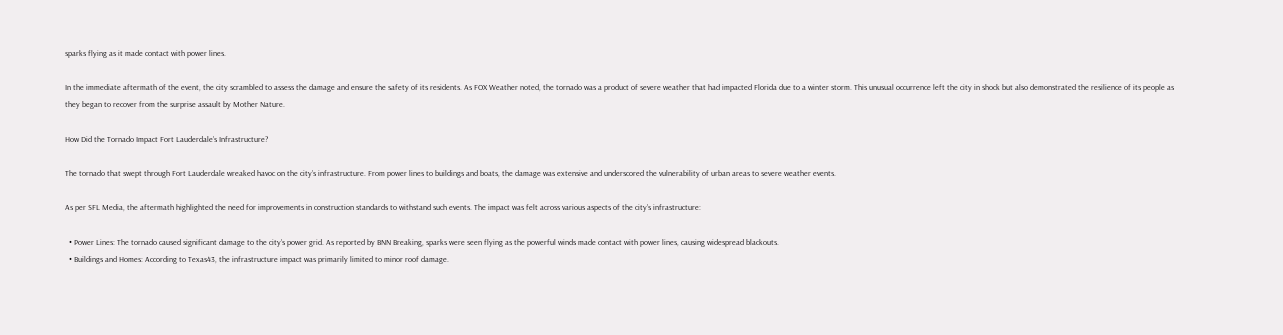sparks flying as it made contact with power lines.

In the immediate aftermath of the event, the city scrambled to assess the damage and ensure the safety of its residents. As FOX Weather noted, the tornado was a product of severe weather that had impacted Florida due to a winter storm. This unusual occurrence left the city in shock but also demonstrated the resilience of its people as they began to recover from the surprise assault by Mother Nature.

How Did the Tornado Impact Fort Lauderdale’s Infrastructure?

The tornado that swept through Fort Lauderdale wreaked havoc on the city’s infrastructure. From power lines to buildings and boats, the damage was extensive and underscored the vulnerability of urban areas to severe weather events.

As per SFL Media, the aftermath highlighted the need for improvements in construction standards to withstand such events. The impact was felt across various aspects of the city’s infrastructure:

  • Power Lines: The tornado caused significant damage to the city’s power grid. As reported by BNN Breaking, sparks were seen flying as the powerful winds made contact with power lines, causing widespread blackouts.
  • Buildings and Homes: According to Texas43, the infrastructure impact was primarily limited to minor roof damage.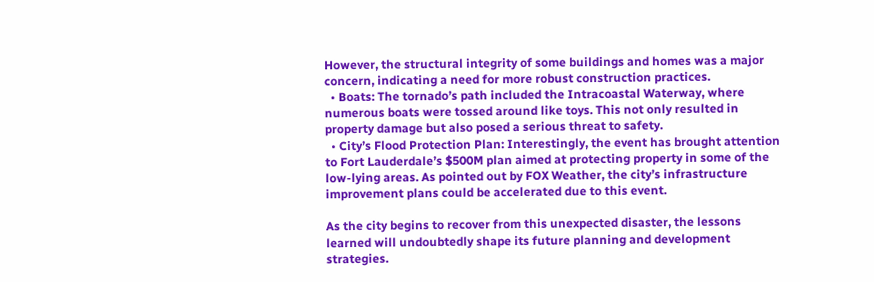However, the structural integrity of some buildings and homes was a major concern, indicating a need for more robust construction practices.
  • Boats: The tornado’s path included the Intracoastal Waterway, where numerous boats were tossed around like toys. This not only resulted in property damage but also posed a serious threat to safety.
  • City’s Flood Protection Plan: Interestingly, the event has brought attention to Fort Lauderdale’s $500M plan aimed at protecting property in some of the low-lying areas. As pointed out by FOX Weather, the city’s infrastructure improvement plans could be accelerated due to this event.

As the city begins to recover from this unexpected disaster, the lessons learned will undoubtedly shape its future planning and development strategies.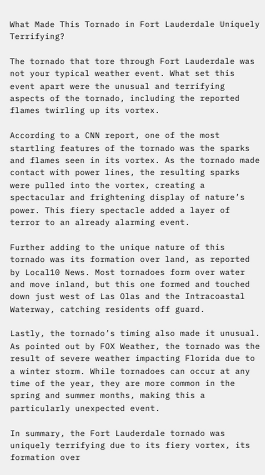What Made This Tornado in Fort Lauderdale Uniquely Terrifying?

The tornado that tore through Fort Lauderdale was not your typical weather event. What set this event apart were the unusual and terrifying aspects of the tornado, including the reported flames twirling up its vortex.

According to a CNN report, one of the most startling features of the tornado was the sparks and flames seen in its vortex. As the tornado made contact with power lines, the resulting sparks were pulled into the vortex, creating a spectacular and frightening display of nature’s power. This fiery spectacle added a layer of terror to an already alarming event.

Further adding to the unique nature of this tornado was its formation over land, as reported by Local10 News. Most tornadoes form over water and move inland, but this one formed and touched down just west of Las Olas and the Intracoastal Waterway, catching residents off guard.

Lastly, the tornado’s timing also made it unusual. As pointed out by FOX Weather, the tornado was the result of severe weather impacting Florida due to a winter storm. While tornadoes can occur at any time of the year, they are more common in the spring and summer months, making this a particularly unexpected event.

In summary, the Fort Lauderdale tornado was uniquely terrifying due to its fiery vortex, its formation over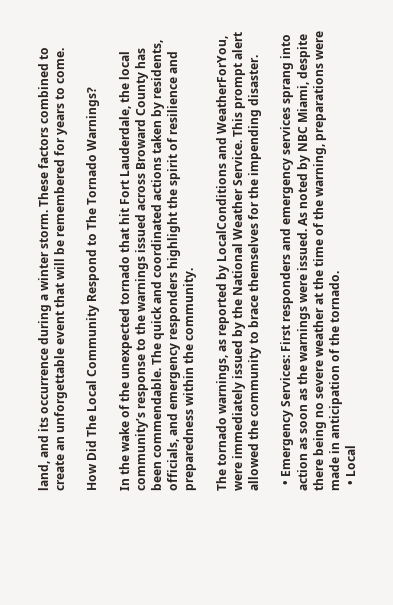land, and its occurrence during a winter storm. These factors combined to create an unforgettable event that will be remembered for years to come.

How Did The Local Community Respond to The Tornado Warnings?

In the wake of the unexpected tornado that hit Fort Lauderdale, the local community’s response to the warnings issued across Broward County has been commendable. The quick and coordinated actions taken by residents, officials, and emergency responders highlight the spirit of resilience and preparedness within the community.

The tornado warnings, as reported by LocalConditions and WeatherForYou, were immediately issued by the National Weather Service. This prompt alert allowed the community to brace themselves for the impending disaster.

  • Emergency Services: First responders and emergency services sprang into action as soon as the warnings were issued. As noted by NBC Miami, despite there being no severe weather at the time of the warning, preparations were made in anticipation of the tornado.
  • Local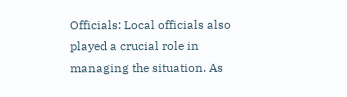Officials: Local officials also played a crucial role in managing the situation. As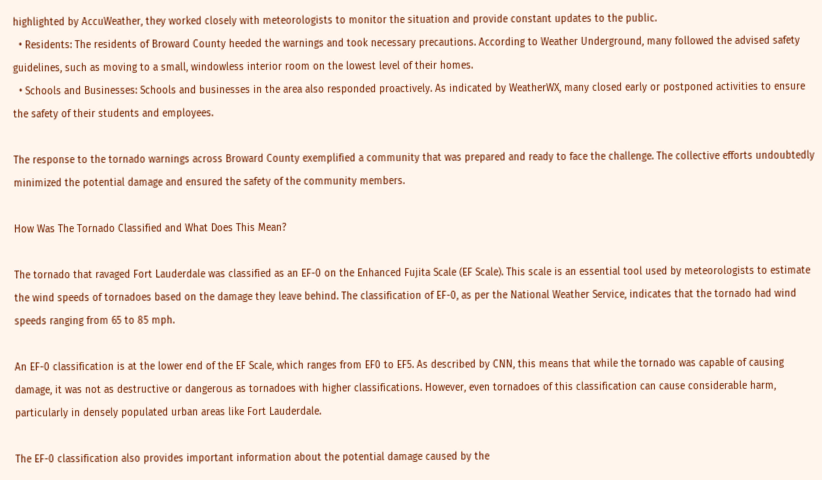highlighted by AccuWeather, they worked closely with meteorologists to monitor the situation and provide constant updates to the public.
  • Residents: The residents of Broward County heeded the warnings and took necessary precautions. According to Weather Underground, many followed the advised safety guidelines, such as moving to a small, windowless interior room on the lowest level of their homes.
  • Schools and Businesses: Schools and businesses in the area also responded proactively. As indicated by WeatherWX, many closed early or postponed activities to ensure the safety of their students and employees.

The response to the tornado warnings across Broward County exemplified a community that was prepared and ready to face the challenge. The collective efforts undoubtedly minimized the potential damage and ensured the safety of the community members.

How Was The Tornado Classified and What Does This Mean?

The tornado that ravaged Fort Lauderdale was classified as an EF-0 on the Enhanced Fujita Scale (EF Scale). This scale is an essential tool used by meteorologists to estimate the wind speeds of tornadoes based on the damage they leave behind. The classification of EF-0, as per the National Weather Service, indicates that the tornado had wind speeds ranging from 65 to 85 mph.

An EF-0 classification is at the lower end of the EF Scale, which ranges from EF0 to EF5. As described by CNN, this means that while the tornado was capable of causing damage, it was not as destructive or dangerous as tornadoes with higher classifications. However, even tornadoes of this classification can cause considerable harm, particularly in densely populated urban areas like Fort Lauderdale.

The EF-0 classification also provides important information about the potential damage caused by the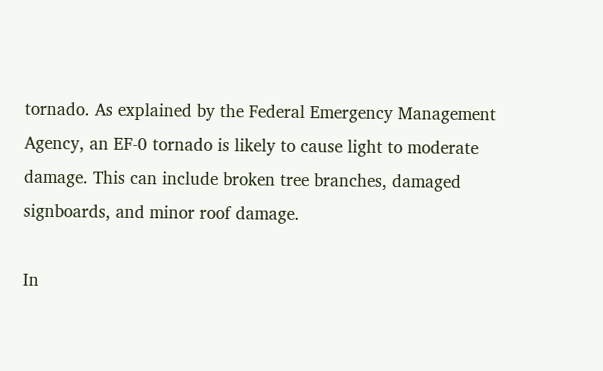tornado. As explained by the Federal Emergency Management Agency, an EF-0 tornado is likely to cause light to moderate damage. This can include broken tree branches, damaged signboards, and minor roof damage.

In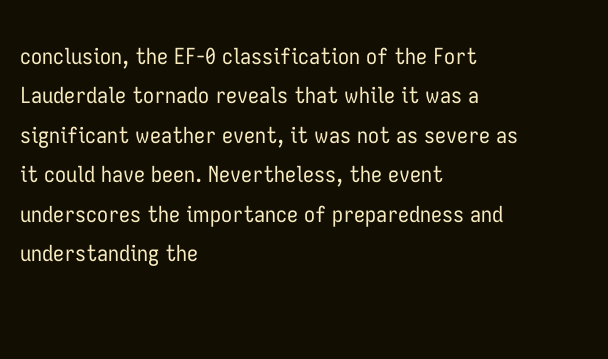conclusion, the EF-0 classification of the Fort Lauderdale tornado reveals that while it was a significant weather event, it was not as severe as it could have been. Nevertheless, the event underscores the importance of preparedness and understanding the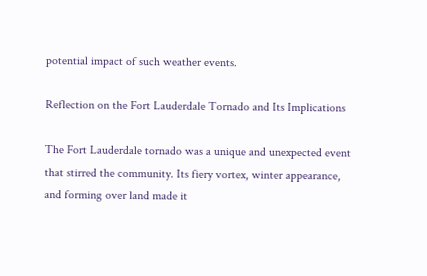potential impact of such weather events.

Reflection on the Fort Lauderdale Tornado and Its Implications

The Fort Lauderdale tornado was a unique and unexpected event that stirred the community. Its fiery vortex, winter appearance, and forming over land made it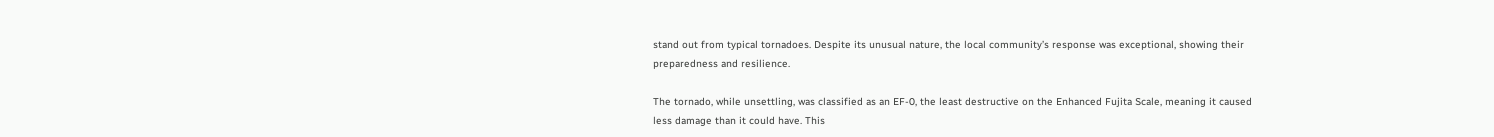stand out from typical tornadoes. Despite its unusual nature, the local community’s response was exceptional, showing their preparedness and resilience.

The tornado, while unsettling, was classified as an EF-0, the least destructive on the Enhanced Fujita Scale, meaning it caused less damage than it could have. This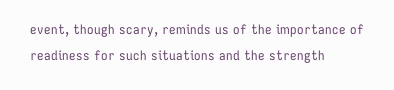event, though scary, reminds us of the importance of readiness for such situations and the strength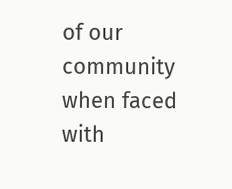of our community when faced with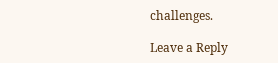challenges.

Leave a Reply